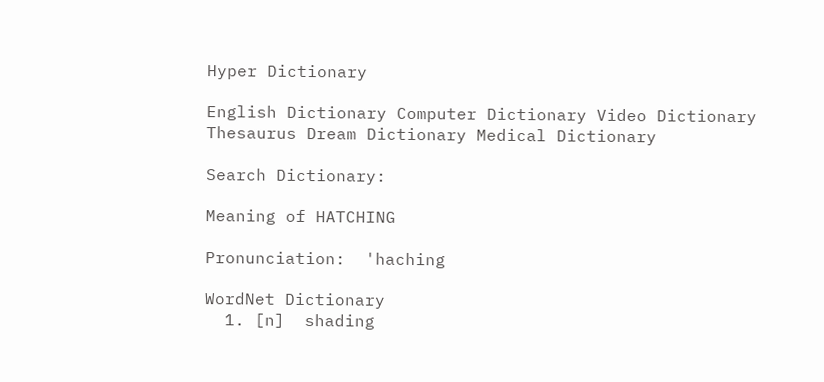Hyper Dictionary

English Dictionary Computer Dictionary Video Dictionary Thesaurus Dream Dictionary Medical Dictionary

Search Dictionary:

Meaning of HATCHING

Pronunciation:  'haching

WordNet Dictionary
  1. [n]  shading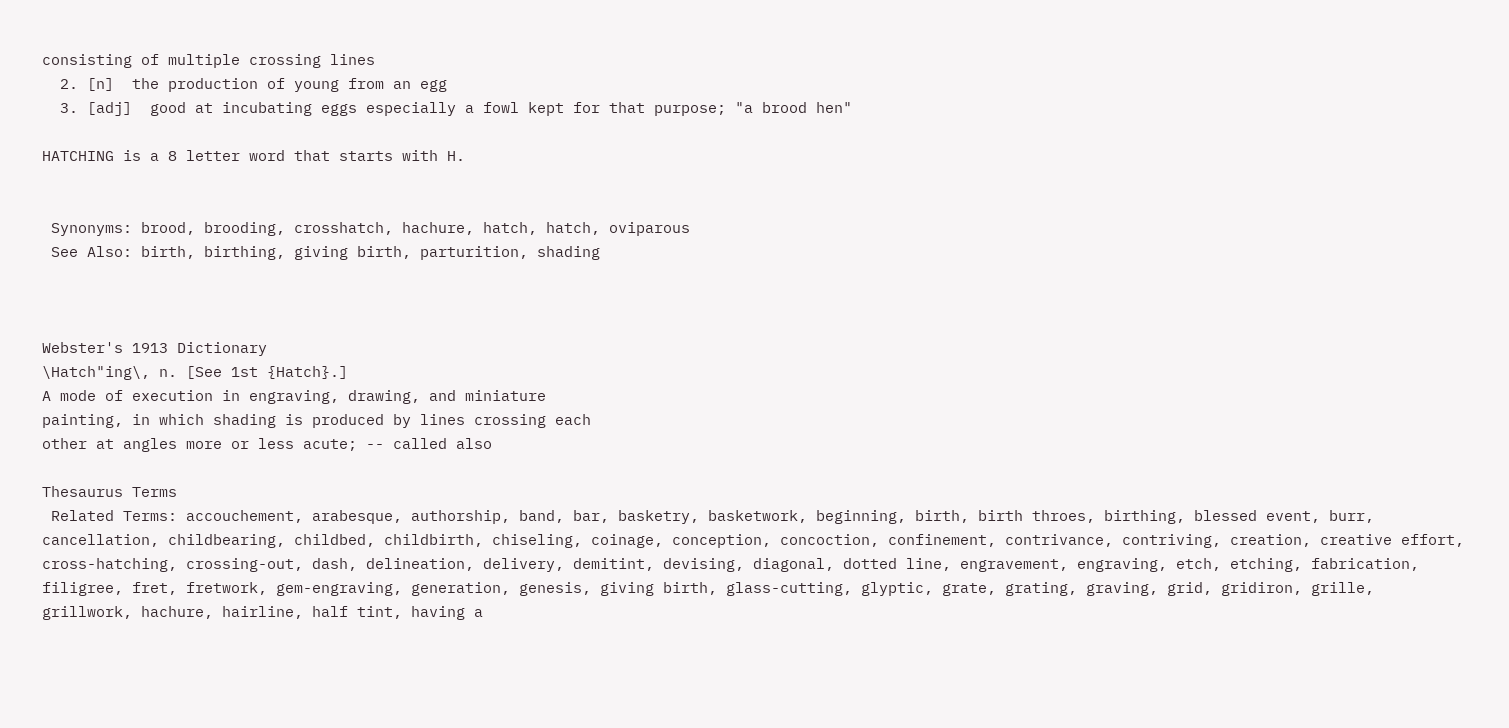consisting of multiple crossing lines
  2. [n]  the production of young from an egg
  3. [adj]  good at incubating eggs especially a fowl kept for that purpose; "a brood hen"

HATCHING is a 8 letter word that starts with H.


 Synonyms: brood, brooding, crosshatch, hachure, hatch, hatch, oviparous
 See Also: birth, birthing, giving birth, parturition, shading



Webster's 1913 Dictionary
\Hatch"ing\, n. [See 1st {Hatch}.]
A mode of execution in engraving, drawing, and miniature
painting, in which shading is produced by lines crossing each
other at angles more or less acute; -- called also

Thesaurus Terms
 Related Terms: accouchement, arabesque, authorship, band, bar, basketry, basketwork, beginning, birth, birth throes, birthing, blessed event, burr, cancellation, childbearing, childbed, childbirth, chiseling, coinage, conception, concoction, confinement, contrivance, contriving, creation, creative effort, cross-hatching, crossing-out, dash, delineation, delivery, demitint, devising, diagonal, dotted line, engravement, engraving, etch, etching, fabrication, filigree, fret, fretwork, gem-engraving, generation, genesis, giving birth, glass-cutting, glyptic, grate, grating, graving, grid, gridiron, grille, grillwork, hachure, hairline, half tint, having a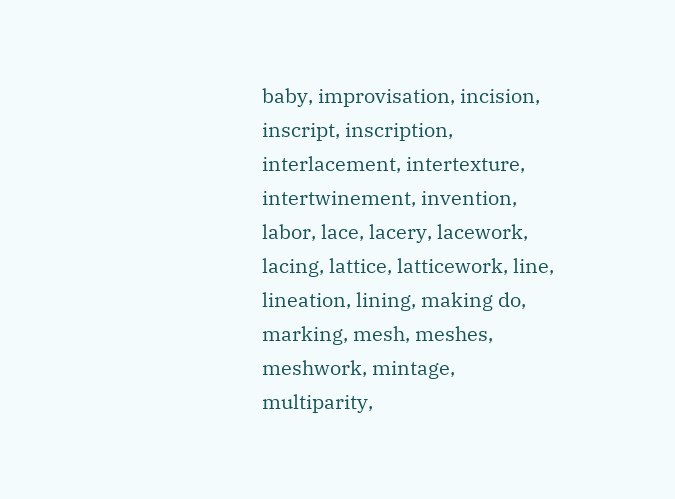baby, improvisation, incision, inscript, inscription, interlacement, intertexture, intertwinement, invention, labor, lace, lacery, lacework, lacing, lattice, latticework, line, lineation, lining, making do, marking, mesh, meshes, meshwork, mintage, multiparity,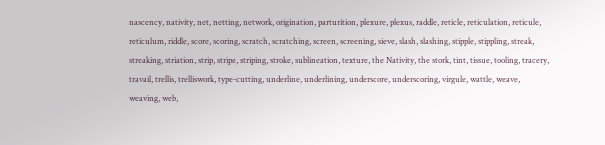nascency, nativity, net, netting, network, origination, parturition, plexure, plexus, raddle, reticle, reticulation, reticule, reticulum, riddle, score, scoring, scratch, scratching, screen, screening, sieve, slash, slashing, stipple, stippling, streak, streaking, striation, strip, stripe, striping, stroke, sublineation, texture, the Nativity, the stork, tint, tissue, tooling, tracery, travail, trellis, trelliswork, type-cutting, underline, underlining, underscore, underscoring, virgule, wattle, weave, weaving, web,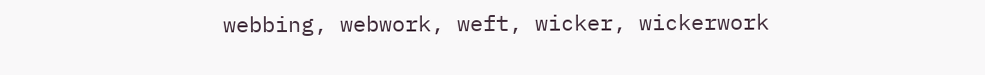webbing, webwork, weft, wicker, wickerwork